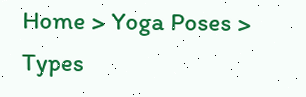Home > Yoga Poses > Types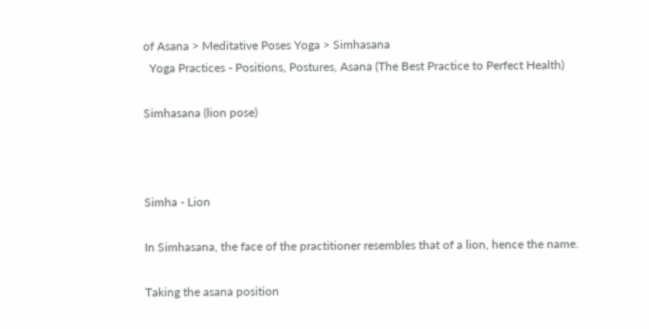of Asana > Meditative Poses Yoga > Simhasana
  Yoga Practices - Positions, Postures, Asana (The Best Practice to Perfect Health)

Simhasana (lion pose)



Simha - Lion

In Simhasana, the face of the practitioner resembles that of a lion, hence the name.

Taking the asana position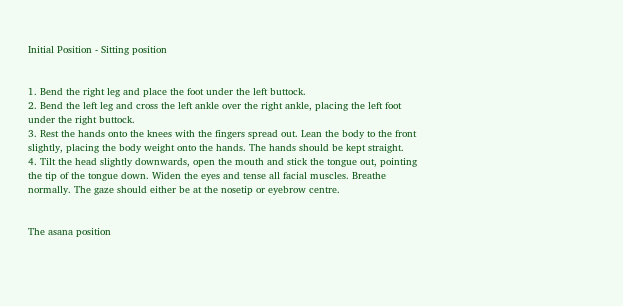Initial Position - Sitting position


1. Bend the right leg and place the foot under the left buttock.
2. Bend the left leg and cross the left ankle over the right ankle, placing the left foot under the right buttock.
3. Rest the hands onto the knees with the fingers spread out. Lean the body to the front slightly, placing the body weight onto the hands. The hands should be kept straight.
4. Tilt the head slightly downwards, open the mouth and stick the tongue out, pointing the tip of the tongue down. Widen the eyes and tense all facial muscles. Breathe normally. The gaze should either be at the nosetip or eyebrow centre.


The asana position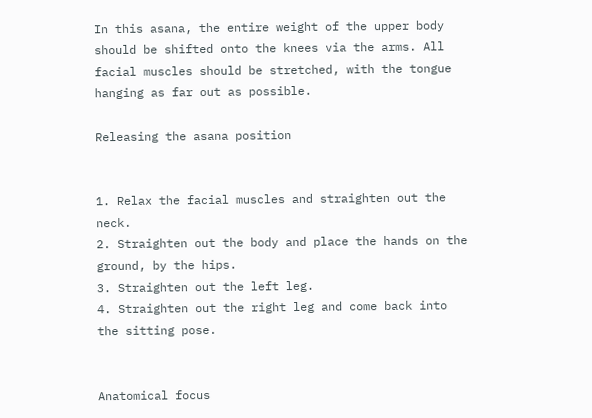In this asana, the entire weight of the upper body should be shifted onto the knees via the arms. All facial muscles should be stretched, with the tongue hanging as far out as possible.

Releasing the asana position


1. Relax the facial muscles and straighten out the neck.
2. Straighten out the body and place the hands on the ground, by the hips.
3. Straighten out the left leg.
4. Straighten out the right leg and come back into the sitting pose.


Anatomical focus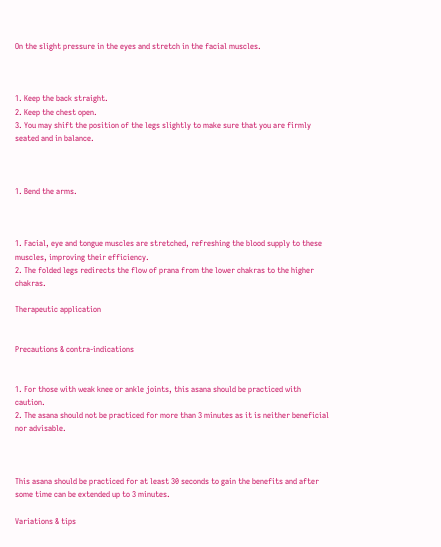On the slight pressure in the eyes and stretch in the facial muscles.



1. Keep the back straight.
2. Keep the chest open.
3. You may shift the position of the legs slightly to make sure that you are firmly seated and in balance.



1. Bend the arms.



1. Facial, eye and tongue muscles are stretched, refreshing the blood supply to these muscles, improving their efficiency.
2. The folded legs redirects the flow of prana from the lower chakras to the higher chakras.

Therapeutic application


Precautions & contra-indications


1. For those with weak knee or ankle joints, this asana should be practiced with caution.
2. The asana should not be practiced for more than 3 minutes as it is neither beneficial nor advisable.



This asana should be practiced for at least 30 seconds to gain the benefits and after some time can be extended up to 3 minutes.

Variations & tips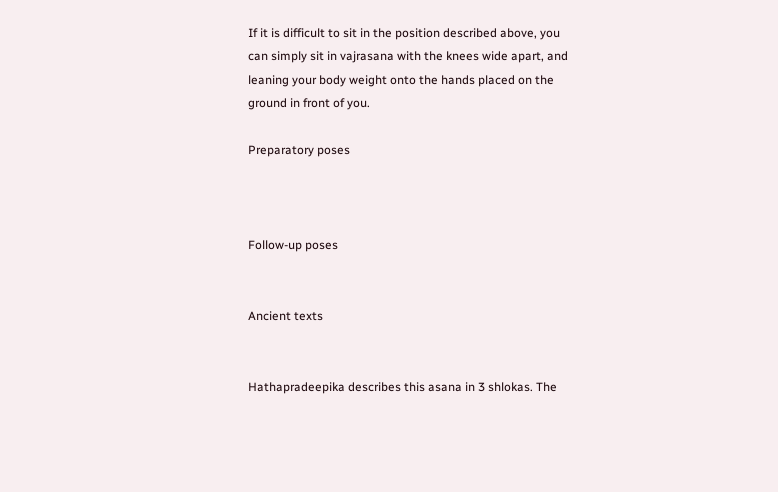If it is difficult to sit in the position described above, you can simply sit in vajrasana with the knees wide apart, and leaning your body weight onto the hands placed on the ground in front of you.

Preparatory poses



Follow-up poses


Ancient texts


Hathapradeepika describes this asana in 3 shlokas. The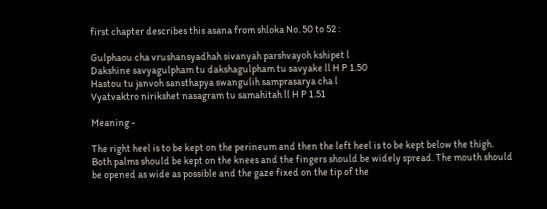first chapter describes this asana from shloka No. 50 to 52 :

Gulphaou cha vrushansyadhah sivanyah parshvayoh kshipet l
Dakshine savyagulpham tu dakshagulpham tu savyake ll H P 1.50
Hastou tu janvoh sansthapya swangulih samprasarya cha l
Vyatvaktro nirikshet nasagram tu samahitah ll H P 1.51

Meaning -

The right heel is to be kept on the perineum and then the left heel is to be kept below the thigh. Both palms should be kept on the knees and the fingers should be widely spread. The mouth should be opened as wide as possible and the gaze fixed on the tip of the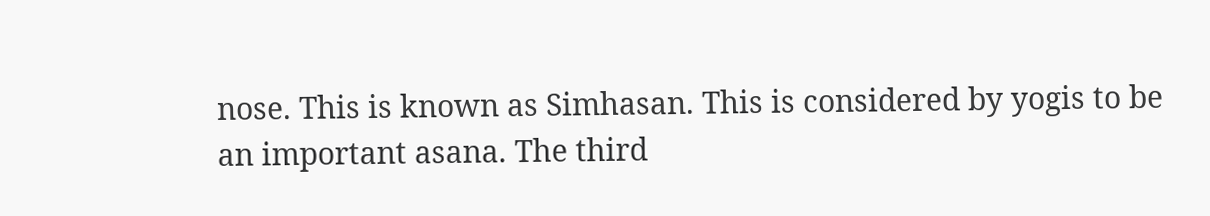nose. This is known as Simhasan. This is considered by yogis to be an important asana. The third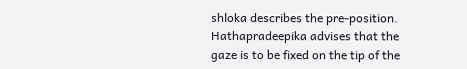shloka describes the pre-position. Hathapradeepika advises that the gaze is to be fixed on the tip of the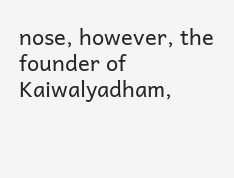nose, however, the founder of Kaiwalyadham,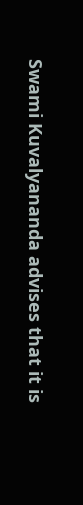Swami Kuvalyananda advises that it is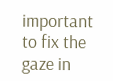important to fix the gaze in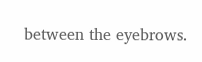between the eyebrows.